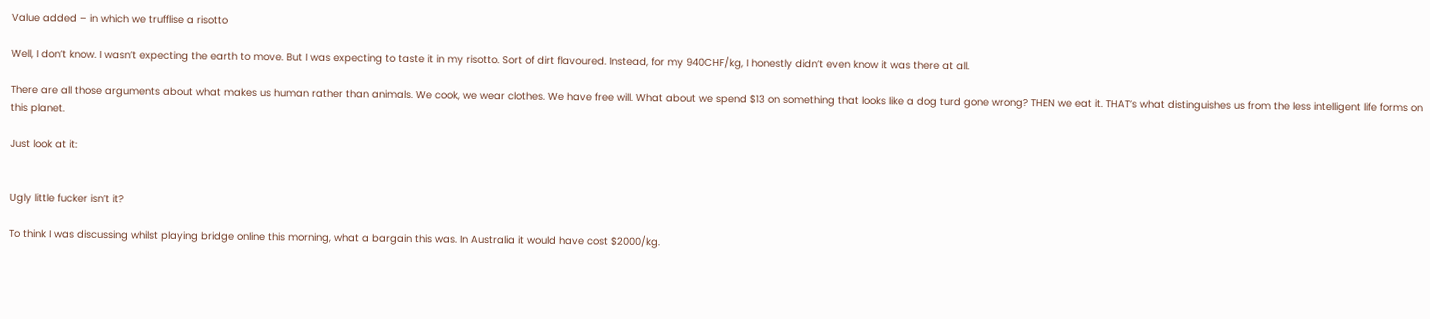Value added – in which we trufflise a risotto

Well, I don’t know. I wasn’t expecting the earth to move. But I was expecting to taste it in my risotto. Sort of dirt flavoured. Instead, for my 940CHF/kg, I honestly didn’t even know it was there at all.

There are all those arguments about what makes us human rather than animals. We cook, we wear clothes. We have free will. What about we spend $13 on something that looks like a dog turd gone wrong? THEN we eat it. THAT’s what distinguishes us from the less intelligent life forms on this planet.

Just look at it:


Ugly little fucker isn’t it?

To think I was discussing whilst playing bridge online this morning, what a bargain this was. In Australia it would have cost $2000/kg.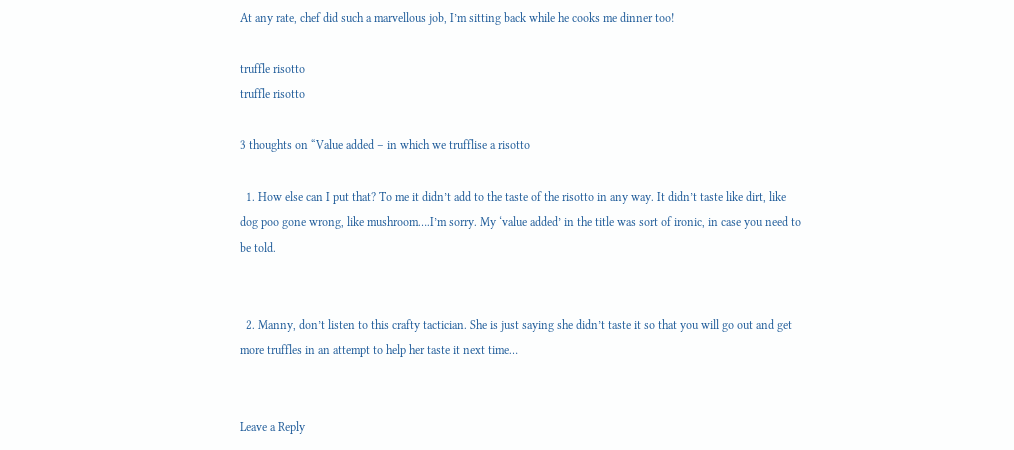At any rate, chef did such a marvellous job, I’m sitting back while he cooks me dinner too!

truffle risotto
truffle risotto

3 thoughts on “Value added – in which we trufflise a risotto

  1. How else can I put that? To me it didn’t add to the taste of the risotto in any way. It didn’t taste like dirt, like dog poo gone wrong, like mushroom….I’m sorry. My ‘value added’ in the title was sort of ironic, in case you need to be told.


  2. Manny, don’t listen to this crafty tactician. She is just saying she didn’t taste it so that you will go out and get more truffles in an attempt to help her taste it next time…


Leave a Reply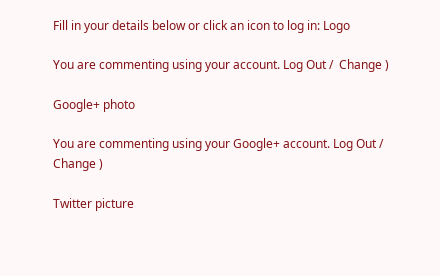Fill in your details below or click an icon to log in: Logo

You are commenting using your account. Log Out /  Change )

Google+ photo

You are commenting using your Google+ account. Log Out /  Change )

Twitter picture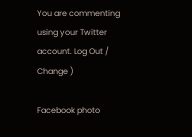You are commenting using your Twitter account. Log Out /  Change )

Facebook photo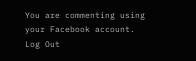You are commenting using your Facebook account. Log Out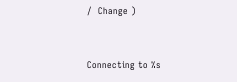/  Change )


Connecting to %s